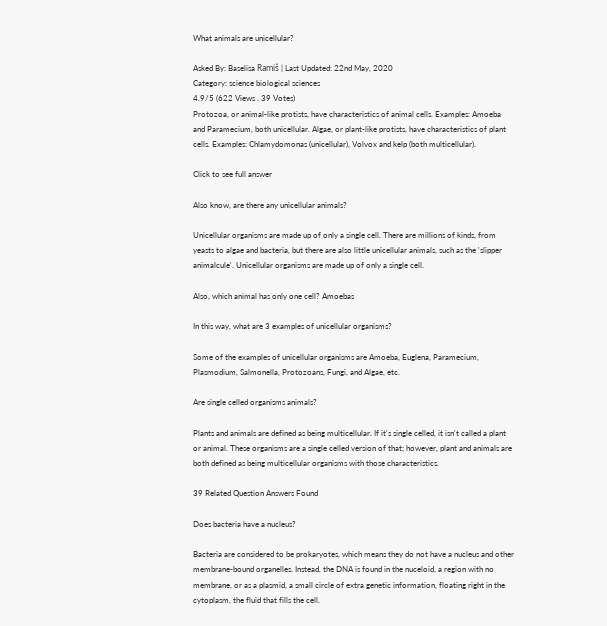What animals are unicellular?

Asked By: Baselisa Ramiš | Last Updated: 22nd May, 2020
Category: science biological sciences
4.9/5 (622 Views . 39 Votes)
Protozoa, or animal-like protists, have characteristics of animal cells. Examples: Amoeba and Paramecium, both unicellular. Algae, or plant-like protists, have characteristics of plant cells. Examples: Chlamydomonas (unicellular), Volvox and kelp (both multicellular).

Click to see full answer

Also know, are there any unicellular animals?

Unicellular organisms are made up of only a single cell. There are millions of kinds, from yeasts to algae and bacteria, but there are also little unicellular animals, such as the 'slipper animalcule'. Unicellular organisms are made up of only a single cell.

Also, which animal has only one cell? Amoebas

In this way, what are 3 examples of unicellular organisms?

Some of the examples of unicellular organisms are Amoeba, Euglena, Paramecium, Plasmodium, Salmonella, Protozoans, Fungi, and Algae, etc.

Are single celled organisms animals?

Plants and animals are defined as being multicellular. If it's single celled, it isn't called a plant or animal. These organisms are a single celled version of that; however, plant and animals are both defined as being multicellular organisms with those characteristics.

39 Related Question Answers Found

Does bacteria have a nucleus?

Bacteria are considered to be prokaryotes, which means they do not have a nucleus and other membrane-bound organelles. Instead, the DNA is found in the nuceloid, a region with no membrane, or as a plasmid, a small circle of extra genetic information, floating right in the cytoplasm, the fluid that fills the cell.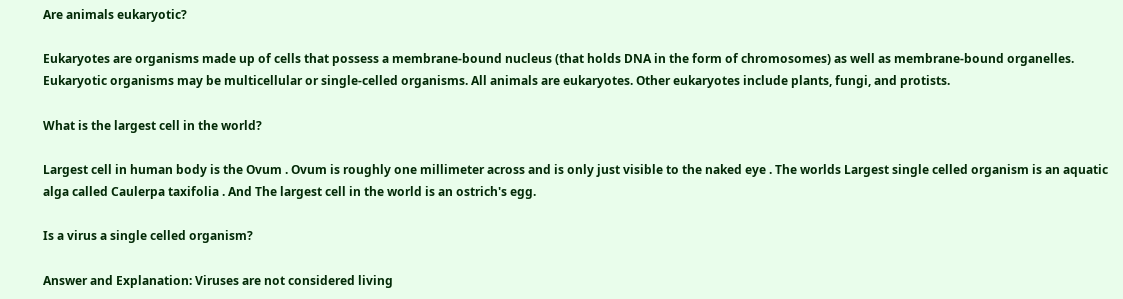Are animals eukaryotic?

Eukaryotes are organisms made up of cells that possess a membrane-bound nucleus (that holds DNA in the form of chromosomes) as well as membrane-bound organelles. Eukaryotic organisms may be multicellular or single-celled organisms. All animals are eukaryotes. Other eukaryotes include plants, fungi, and protists.

What is the largest cell in the world?

Largest cell in human body is the Ovum . Ovum is roughly one millimeter across and is only just visible to the naked eye . The worlds Largest single celled organism is an aquatic alga called Caulerpa taxifolia . And The largest cell in the world is an ostrich's egg.

Is a virus a single celled organism?

Answer and Explanation: Viruses are not considered living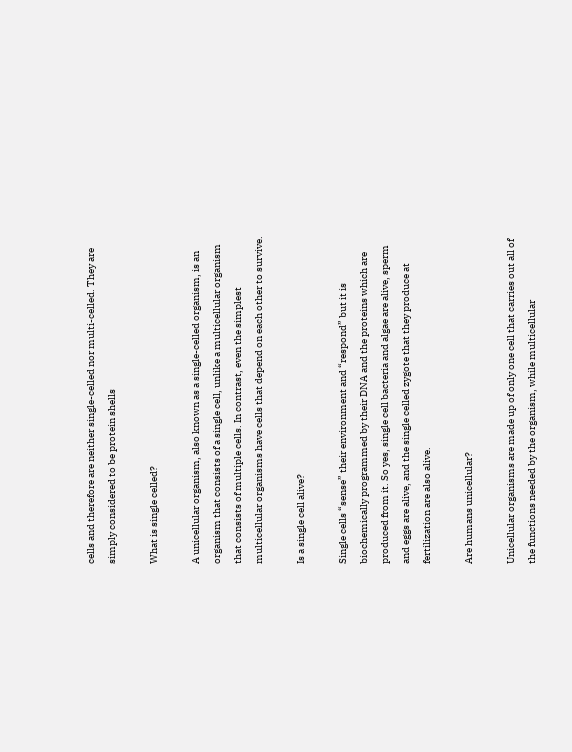cells and therefore are neither single-celled nor multi-celled. They are simply considered to be protein shells

What is single celled?

A unicellular organism, also known as a single-celled organism, is an organism that consists of a single cell, unlike a multicellular organism that consists of multiple cells. In contrast, even the simplest multicellular organisms have cells that depend on each other to survive.

Is a single cell alive?

Single cells “sense” their environment and “respond” but it is biochemically programmed by their DNA and the proteins which are produced from it. So yes, single cell bacteria and algae are alive, sperm and eggs are alive, and the single celled zygote that they produce at fertilization are also alive.

Are humans unicellular?

Unicellular organisms are made up of only one cell that carries out all of the functions needed by the organism, while multicellular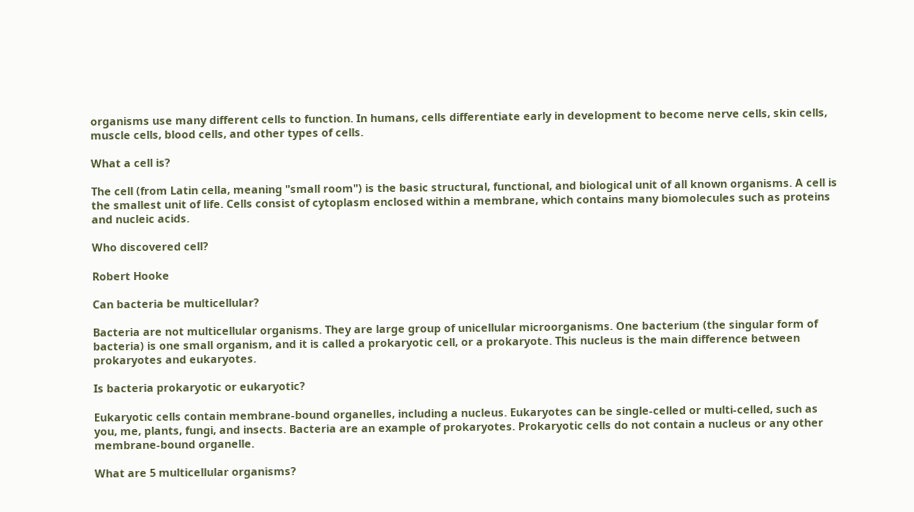organisms use many different cells to function. In humans, cells differentiate early in development to become nerve cells, skin cells, muscle cells, blood cells, and other types of cells.

What a cell is?

The cell (from Latin cella, meaning "small room") is the basic structural, functional, and biological unit of all known organisms. A cell is the smallest unit of life. Cells consist of cytoplasm enclosed within a membrane, which contains many biomolecules such as proteins and nucleic acids.

Who discovered cell?

Robert Hooke

Can bacteria be multicellular?

Bacteria are not multicellular organisms. They are large group of unicellular microorganisms. One bacterium (the singular form of bacteria) is one small organism, and it is called a prokaryotic cell, or a prokaryote. This nucleus is the main difference between prokaryotes and eukaryotes.

Is bacteria prokaryotic or eukaryotic?

Eukaryotic cells contain membrane-bound organelles, including a nucleus. Eukaryotes can be single-celled or multi-celled, such as you, me, plants, fungi, and insects. Bacteria are an example of prokaryotes. Prokaryotic cells do not contain a nucleus or any other membrane-bound organelle.

What are 5 multicellular organisms?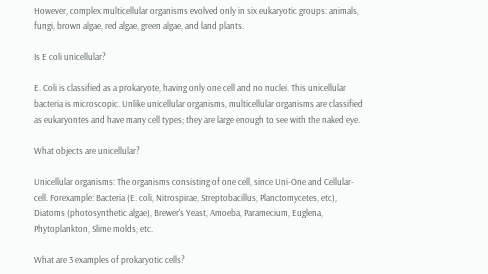However, complex multicellular organisms evolved only in six eukaryotic groups: animals, fungi, brown algae, red algae, green algae, and land plants.

Is E coli unicellular?

E. Coli is classified as a prokaryote, having only one cell and no nuclei. This unicellular bacteria is microscopic. Unlike unicellular organisms, multicellular organisms are classified as eukaryontes and have many cell types; they are large enough to see with the naked eye.

What objects are unicellular?

Unicellular organisms: The organisms consisting of one cell, since Uni-One and Cellular-cell. Forexample: Bacteria (E. coli, Nitrospirae, Streptobacillus, Planctomycetes, etc), Diatoms (photosynthetic algae), Brewer's Yeast, Amoeba, Paramecium, Euglena, Phytoplankton, Slime molds, etc.

What are 3 examples of prokaryotic cells?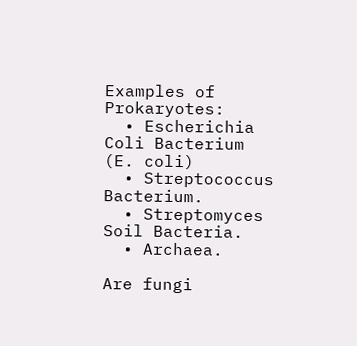Examples of Prokaryotes:
  • Escherichia Coli Bacterium (E. coli)
  • Streptococcus Bacterium.
  • Streptomyces Soil Bacteria.
  • Archaea.

Are fungi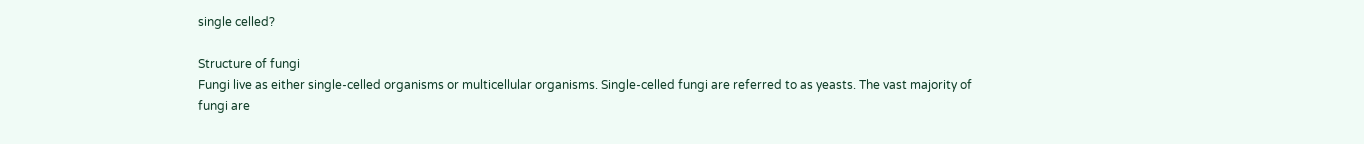single celled?

Structure of fungi
Fungi live as either single-celled organisms or multicellular organisms. Single-celled fungi are referred to as yeasts. The vast majority of fungi are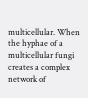multicellular. When the hyphae of a multicellular fungi creates a complex network of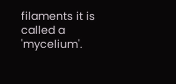filaments it is called a 'mycelium'.